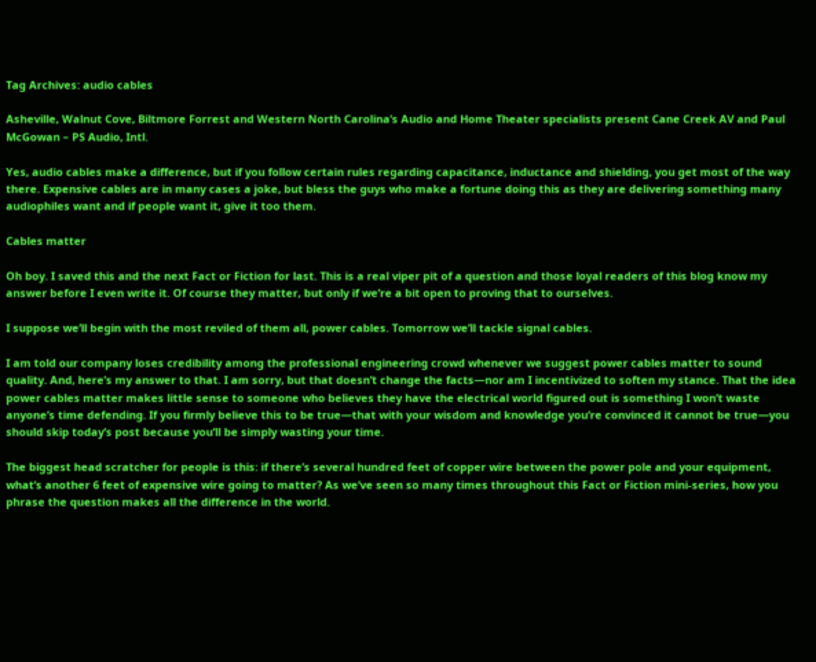Tag Archives: audio cables

Asheville, Walnut Cove, Biltmore Forrest and Western North Carolina’s Audio and Home Theater specialists present Cane Creek AV and Paul McGowan – PS Audio, Intl.

Yes, audio cables make a difference, but if you follow certain rules regarding capacitance, inductance and shielding, you get most of the way there. Expensive cables are in many cases a joke, but bless the guys who make a fortune doing this as they are delivering something many audiophiles want and if people want it, give it too them.

Cables matter

Oh boy. I saved this and the next Fact or Fiction for last. This is a real viper pit of a question and those loyal readers of this blog know my answer before I even write it. Of course they matter, but only if we’re a bit open to proving that to ourselves.

I suppose we’ll begin with the most reviled of them all, power cables. Tomorrow we’ll tackle signal cables.

I am told our company loses credibility among the professional engineering crowd whenever we suggest power cables matter to sound quality. And, here’s my answer to that. I am sorry, but that doesn’t change the facts—nor am I incentivized to soften my stance. That the idea power cables matter makes little sense to someone who believes they have the electrical world figured out is something I won’t waste anyone’s time defending. If you firmly believe this to be true—that with your wisdom and knowledge you’re convinced it cannot be true—you should skip today’s post because you’ll be simply wasting your time.

The biggest head scratcher for people is this: if there’s several hundred feet of copper wire between the power pole and your equipment, what’s another 6 feet of expensive wire going to matter? As we’ve seen so many times throughout this Fact or Fiction mini-series, how you phrase the question makes all the difference in the world.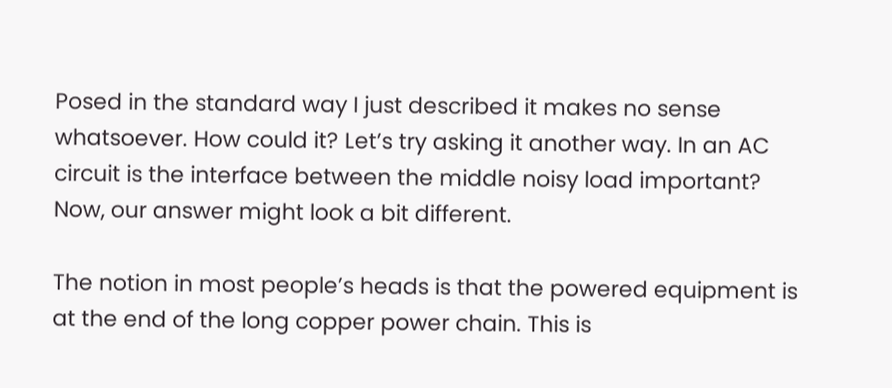Posed in the standard way I just described it makes no sense whatsoever. How could it? Let’s try asking it another way. In an AC circuit is the interface between the middle noisy load important? Now, our answer might look a bit different.

The notion in most people’s heads is that the powered equipment is at the end of the long copper power chain. This is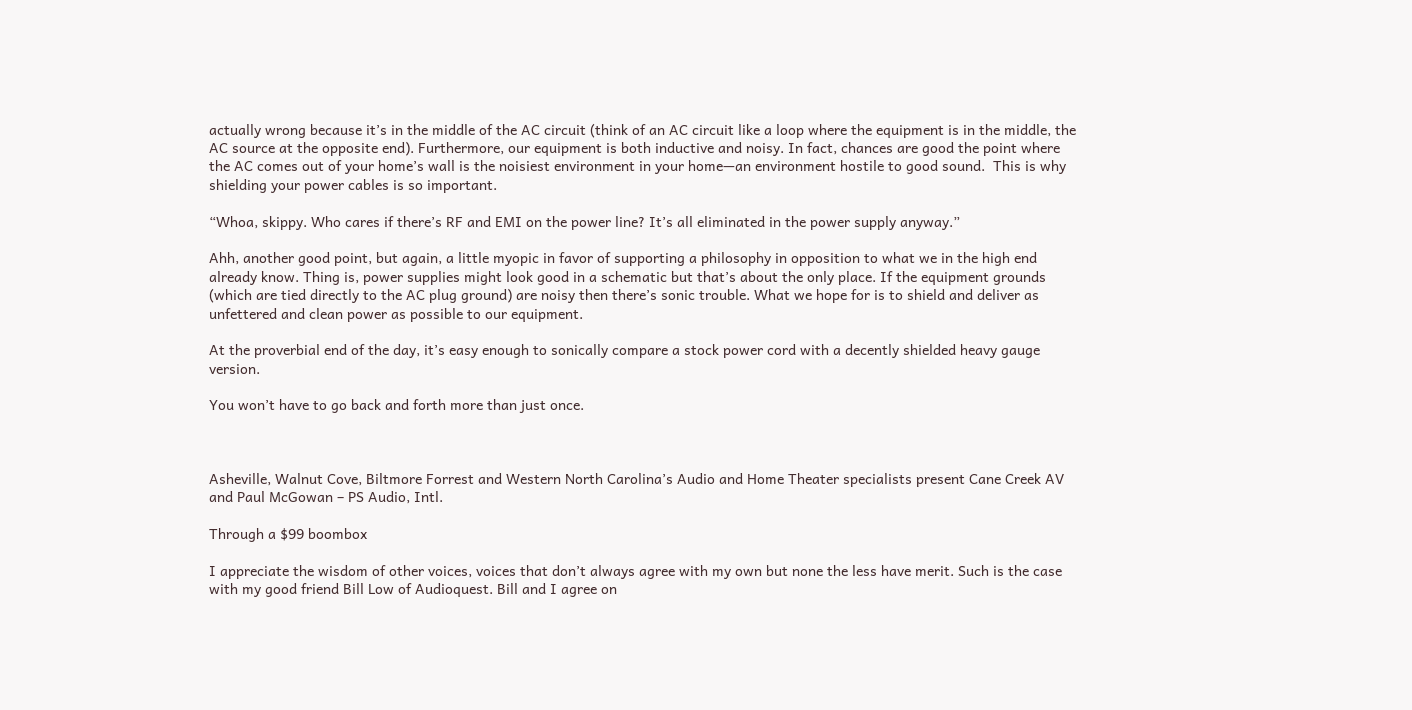actually wrong because it’s in the middle of the AC circuit (think of an AC circuit like a loop where the equipment is in the middle, the AC source at the opposite end). Furthermore, our equipment is both inductive and noisy. In fact, chances are good the point where the AC comes out of your home’s wall is the noisiest environment in your home—an environment hostile to good sound.  This is why shielding your power cables is so important.

“Whoa, skippy. Who cares if there’s RF and EMI on the power line? It’s all eliminated in the power supply anyway.”

Ahh, another good point, but again, a little myopic in favor of supporting a philosophy in opposition to what we in the high end already know. Thing is, power supplies might look good in a schematic but that’s about the only place. If the equipment grounds (which are tied directly to the AC plug ground) are noisy then there’s sonic trouble. What we hope for is to shield and deliver as unfettered and clean power as possible to our equipment.

At the proverbial end of the day, it’s easy enough to sonically compare a stock power cord with a decently shielded heavy gauge version.

You won’t have to go back and forth more than just once.



Asheville, Walnut Cove, Biltmore Forrest and Western North Carolina’s Audio and Home Theater specialists present Cane Creek AV and Paul McGowan – PS Audio, Intl.

Through a $99 boombox

I appreciate the wisdom of other voices, voices that don’t always agree with my own but none the less have merit. Such is the case with my good friend Bill Low of Audioquest. Bill and I agree on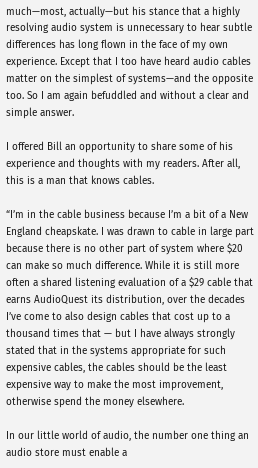much—most, actually—but his stance that a highly resolving audio system is unnecessary to hear subtle differences has long flown in the face of my own experience. Except that I too have heard audio cables matter on the simplest of systems—and the opposite too. So I am again befuddled and without a clear and simple answer.

I offered Bill an opportunity to share some of his experience and thoughts with my readers. After all, this is a man that knows cables.

“I’m in the cable business because I’m a bit of a New England cheapskate. I was drawn to cable in large part because there is no other part of system where $20 can make so much difference. While it is still more often a shared listening evaluation of a $29 cable that earns AudioQuest its distribution, over the decades I’ve come to also design cables that cost up to a thousand times that — but I have always strongly stated that in the systems appropriate for such expensive cables, the cables should be the least expensive way to make the most improvement, otherwise spend the money elsewhere.

In our little world of audio, the number one thing an audio store must enable a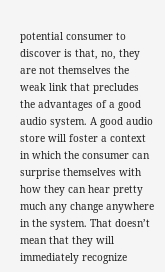potential consumer to discover is that, no, they are not themselves the weak link that precludes the advantages of a good audio system. A good audio store will foster a context in which the consumer can surprise themselves with how they can hear pretty much any change anywhere in the system. That doesn’t mean that they will immediately recognize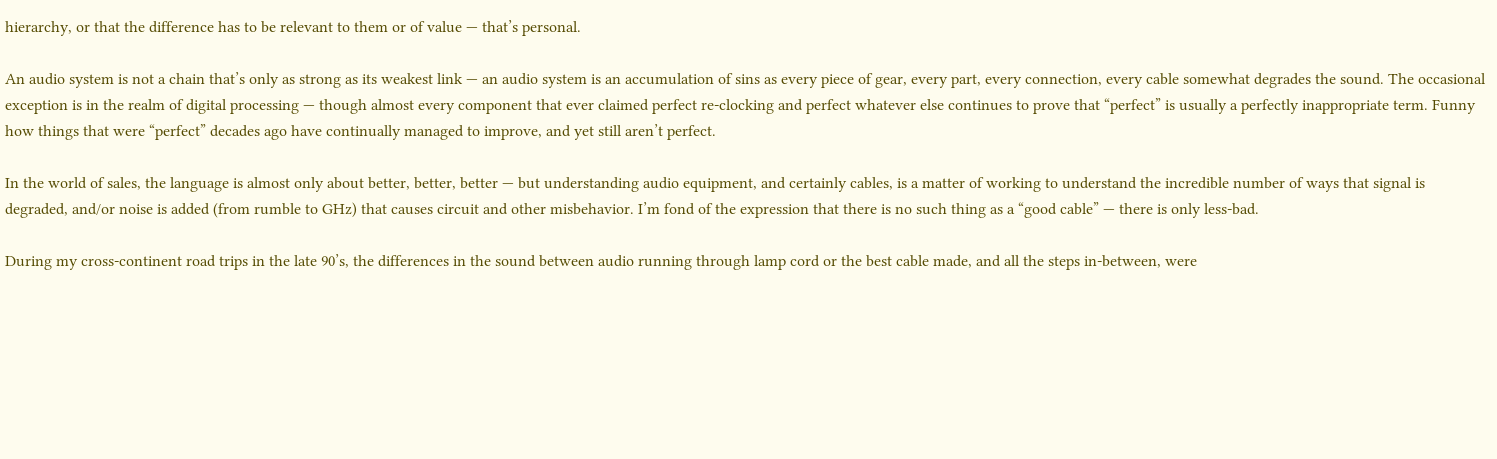hierarchy, or that the difference has to be relevant to them or of value — that’s personal.

An audio system is not a chain that’s only as strong as its weakest link — an audio system is an accumulation of sins as every piece of gear, every part, every connection, every cable somewhat degrades the sound. The occasional exception is in the realm of digital processing — though almost every component that ever claimed perfect re-clocking and perfect whatever else continues to prove that “perfect” is usually a perfectly inappropriate term. Funny how things that were “perfect” decades ago have continually managed to improve, and yet still aren’t perfect.

In the world of sales, the language is almost only about better, better, better — but understanding audio equipment, and certainly cables, is a matter of working to understand the incredible number of ways that signal is degraded, and/or noise is added (from rumble to GHz) that causes circuit and other misbehavior. I’m fond of the expression that there is no such thing as a “good cable” — there is only less-bad.

During my cross-continent road trips in the late 90’s, the differences in the sound between audio running through lamp cord or the best cable made, and all the steps in-between, were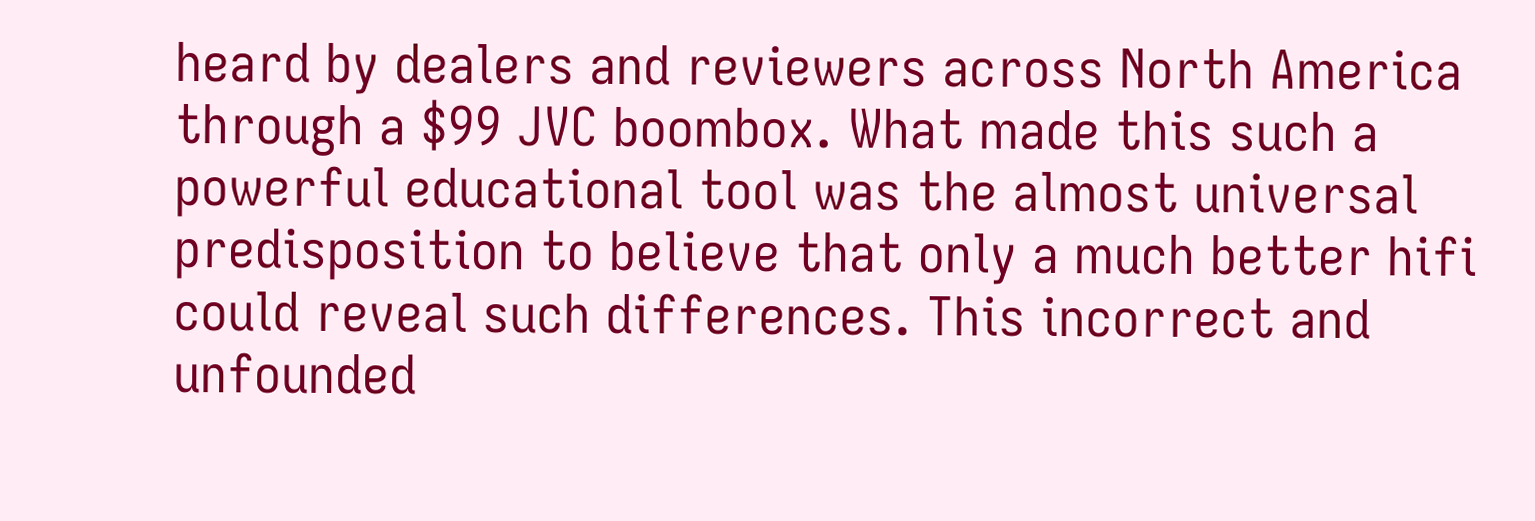heard by dealers and reviewers across North America through a $99 JVC boombox. What made this such a powerful educational tool was the almost universal predisposition to believe that only a much better hifi could reveal such differences. This incorrect and unfounded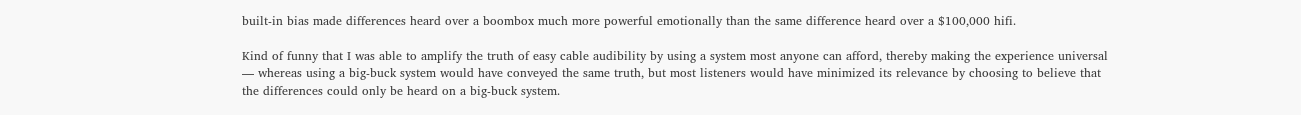built-in bias made differences heard over a boombox much more powerful emotionally than the same difference heard over a $100,000 hifi.

Kind of funny that I was able to amplify the truth of easy cable audibility by using a system most anyone can afford, thereby making the experience universal — whereas using a big-buck system would have conveyed the same truth, but most listeners would have minimized its relevance by choosing to believe that the differences could only be heard on a big-buck system.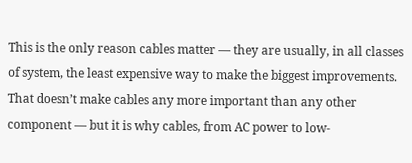This is the only reason cables matter — they are usually, in all classes of system, the least expensive way to make the biggest improvements. That doesn’t make cables any more important than any other component — but it is why cables, from AC power to low-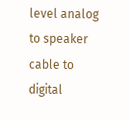level analog to speaker cable to digital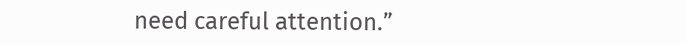need careful attention.”